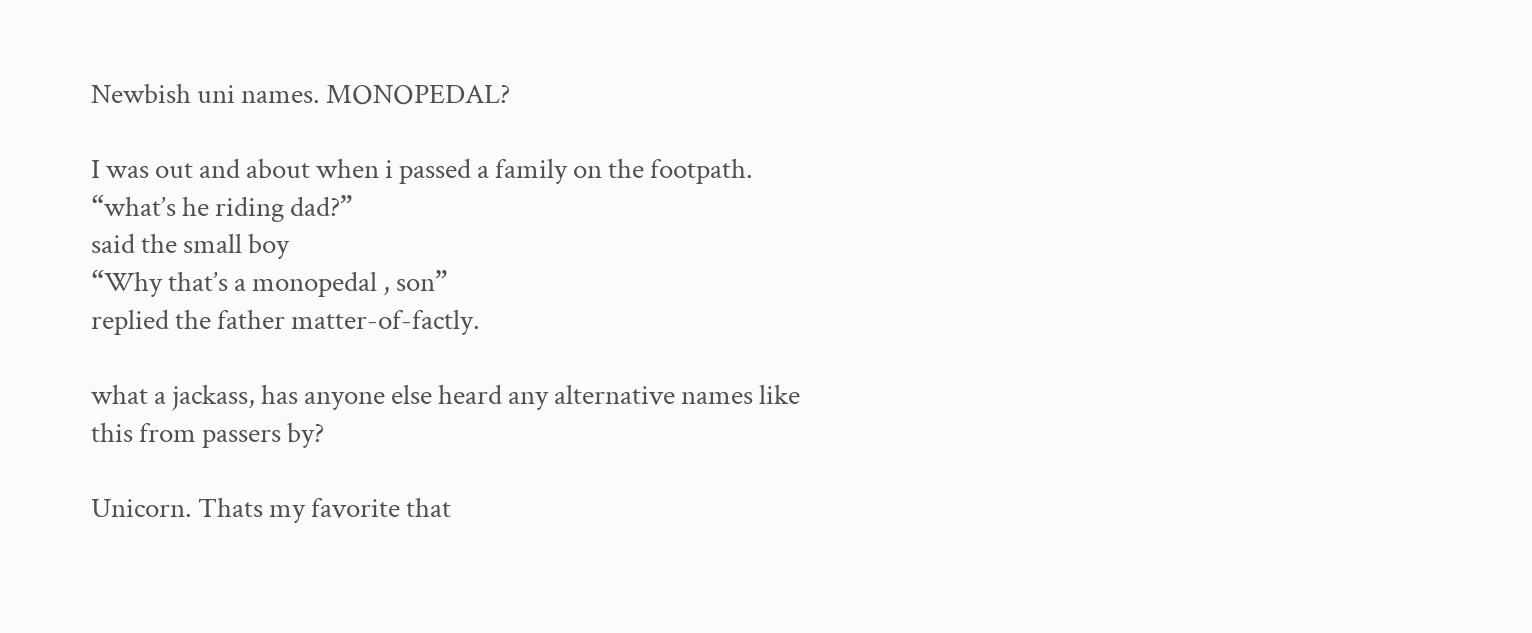Newbish uni names. MONOPEDAL?

I was out and about when i passed a family on the footpath.
“what’s he riding dad?”
said the small boy
“Why that’s a monopedal , son”
replied the father matter-of-factly.

what a jackass, has anyone else heard any alternative names like this from passers by?

Unicorn. Thats my favorite that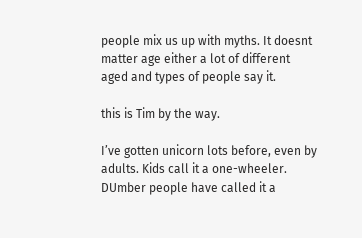people mix us up with myths. It doesnt matter age either a lot of different aged and types of people say it.

this is Tim by the way.

I’ve gotten unicorn lots before, even by adults. Kids call it a one-wheeler. DUmber people have called it a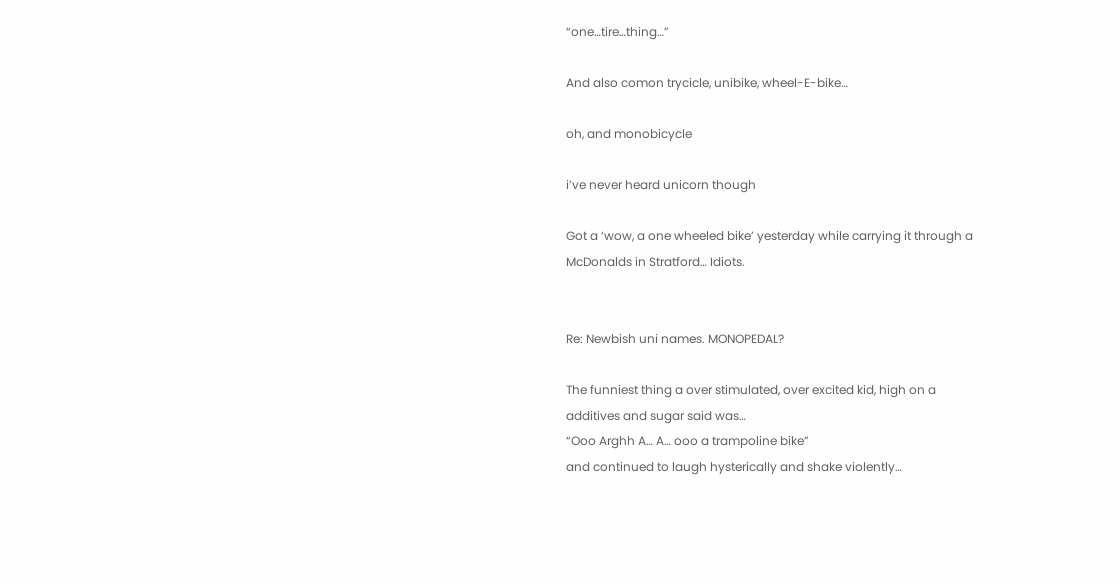“one…tire…thing…”

And also comon trycicle, unibike, wheel-E-bike…

oh, and monobicycle

i’ve never heard unicorn though

Got a ‘wow, a one wheeled bike’ yesterday while carrying it through a McDonalds in Stratford… Idiots.


Re: Newbish uni names. MONOPEDAL?

The funniest thing a over stimulated, over excited kid, high on a
additives and sugar said was…
“Ooo Arghh A… A… ooo a trampoline bike”
and continued to laugh hysterically and shake violently…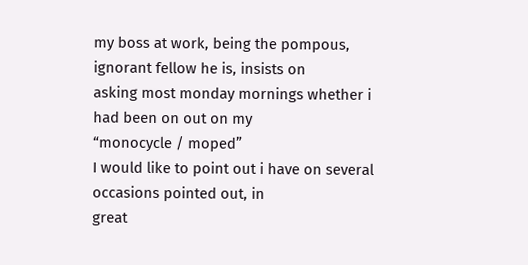my boss at work, being the pompous, ignorant fellow he is, insists on
asking most monday mornings whether i had been on out on my
“monocycle / moped”
I would like to point out i have on several occasions pointed out, in
great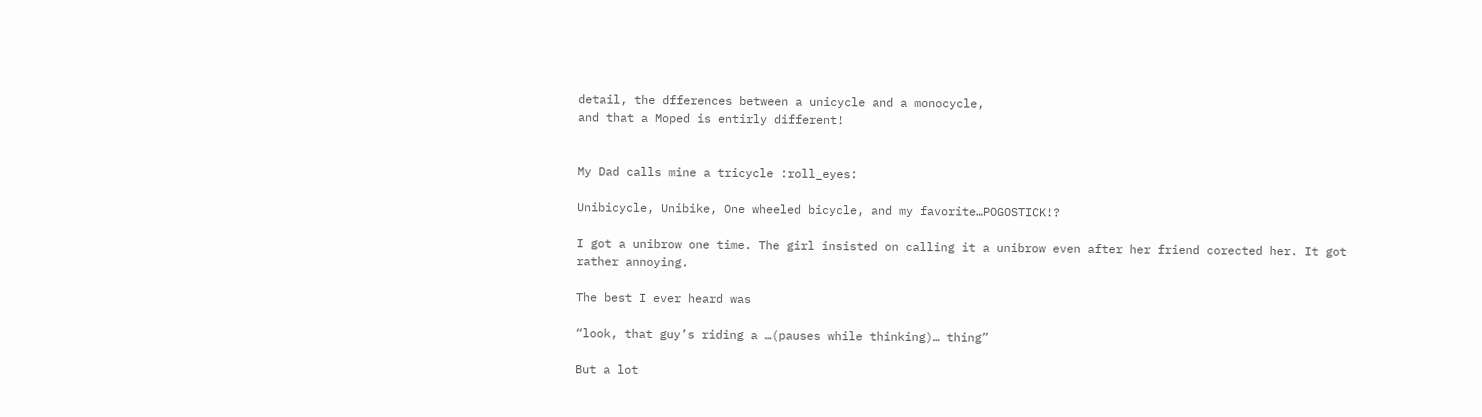detail, the dfferences between a unicycle and a monocycle,
and that a Moped is entirly different!


My Dad calls mine a tricycle :roll_eyes:

Unibicycle, Unibike, One wheeled bicycle, and my favorite…POGOSTICK!?

I got a unibrow one time. The girl insisted on calling it a unibrow even after her friend corected her. It got rather annoying.

The best I ever heard was

“look, that guy’s riding a …(pauses while thinking)… thing”

But a lot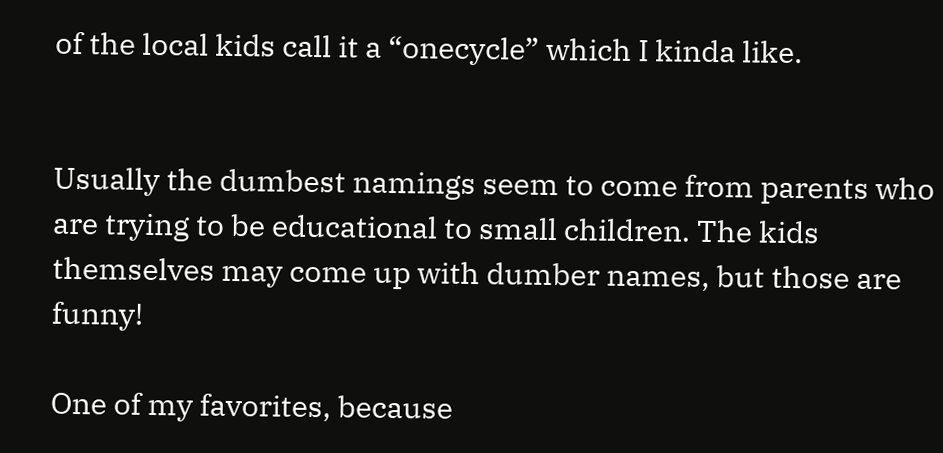of the local kids call it a “onecycle” which I kinda like.


Usually the dumbest namings seem to come from parents who are trying to be educational to small children. The kids themselves may come up with dumber names, but those are funny!

One of my favorites, because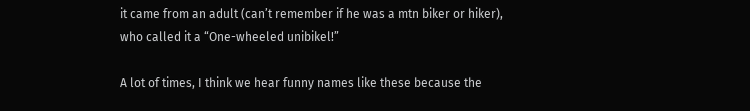it came from an adult (can’t remember if he was a mtn biker or hiker), who called it a “One-wheeled unibikel!”

A lot of times, I think we hear funny names like these because the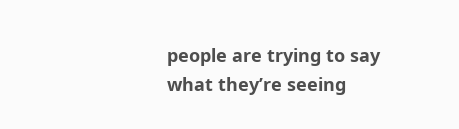people are trying to say what they’re seeing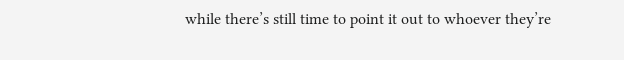while there’s still time to point it out to whoever they’re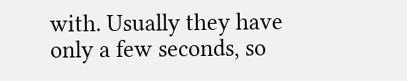with. Usually they have only a few seconds, so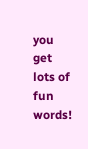you get lots of fun words!